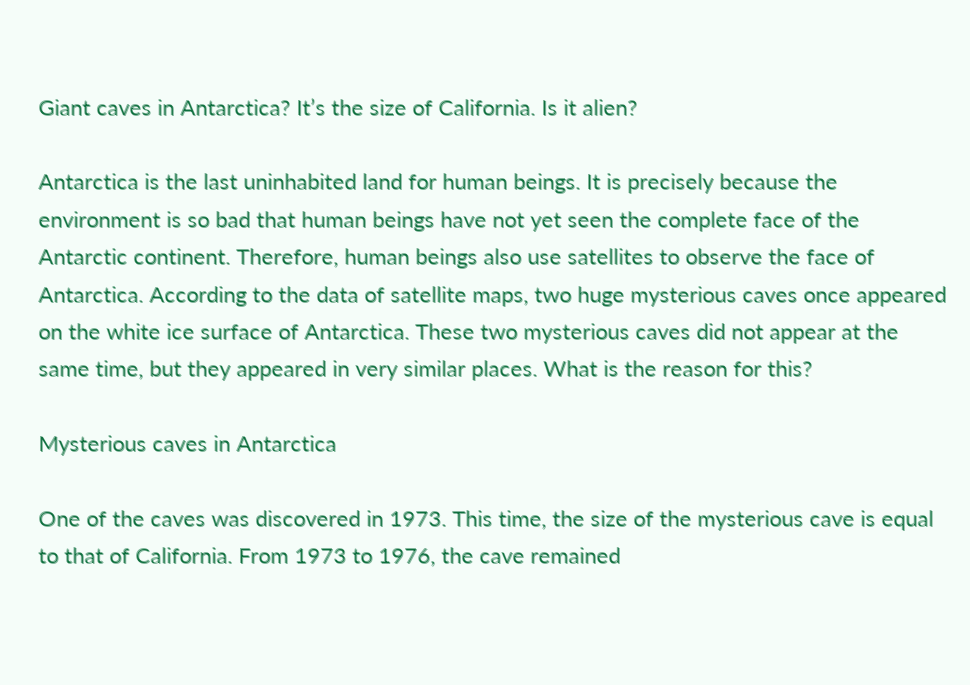Giant caves in Antarctica? It’s the size of California. Is it alien?

Antarctica is the last uninhabited land for human beings. It is precisely because the environment is so bad that human beings have not yet seen the complete face of the Antarctic continent. Therefore, human beings also use satellites to observe the face of Antarctica. According to the data of satellite maps, two huge mysterious caves once appeared on the white ice surface of Antarctica. These two mysterious caves did not appear at the same time, but they appeared in very similar places. What is the reason for this?

Mysterious caves in Antarctica

One of the caves was discovered in 1973. This time, the size of the mysterious cave is equal to that of California. From 1973 to 1976, the cave remained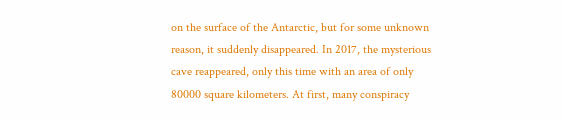on the surface of the Antarctic, but for some unknown reason, it suddenly disappeared. In 2017, the mysterious cave reappeared, only this time with an area of only 80000 square kilometers. At first, many conspiracy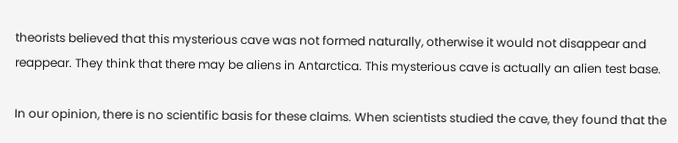theorists believed that this mysterious cave was not formed naturally, otherwise it would not disappear and reappear. They think that there may be aliens in Antarctica. This mysterious cave is actually an alien test base.

In our opinion, there is no scientific basis for these claims. When scientists studied the cave, they found that the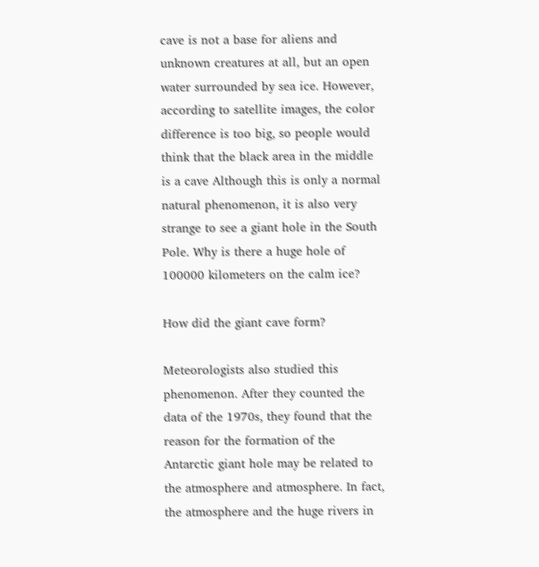cave is not a base for aliens and unknown creatures at all, but an open water surrounded by sea ice. However, according to satellite images, the color difference is too big, so people would think that the black area in the middle is a cave Although this is only a normal natural phenomenon, it is also very strange to see a giant hole in the South Pole. Why is there a huge hole of 100000 kilometers on the calm ice?

How did the giant cave form?

Meteorologists also studied this phenomenon. After they counted the data of the 1970s, they found that the reason for the formation of the Antarctic giant hole may be related to the atmosphere and atmosphere. In fact, the atmosphere and the huge rivers in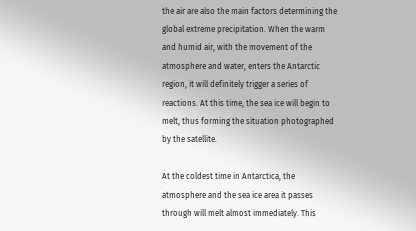the air are also the main factors determining the global extreme precipitation. When the warm and humid air, with the movement of the atmosphere and water, enters the Antarctic region, it will definitely trigger a series of reactions. At this time, the sea ice will begin to melt, thus forming the situation photographed by the satellite.

At the coldest time in Antarctica, the atmosphere and the sea ice area it passes through will melt almost immediately. This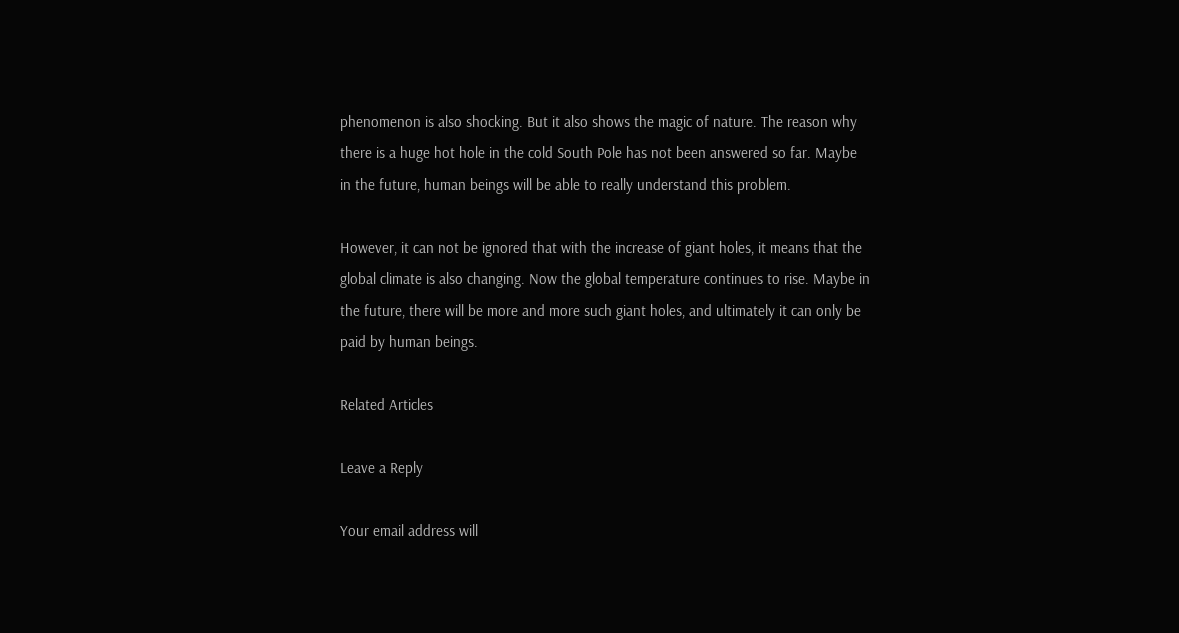phenomenon is also shocking. But it also shows the magic of nature. The reason why there is a huge hot hole in the cold South Pole has not been answered so far. Maybe in the future, human beings will be able to really understand this problem.

However, it can not be ignored that with the increase of giant holes, it means that the global climate is also changing. Now the global temperature continues to rise. Maybe in the future, there will be more and more such giant holes, and ultimately it can only be paid by human beings.

Related Articles

Leave a Reply

Your email address will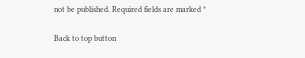not be published. Required fields are marked *

Back to top button